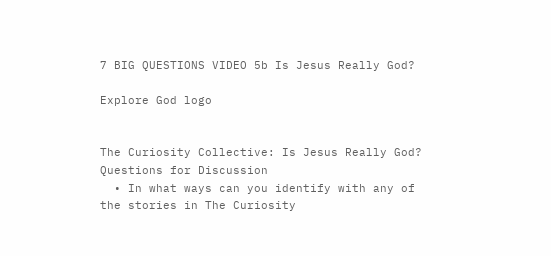7 BIG QUESTIONS VIDEO 5b Is Jesus Really God?

Explore God logo


The Curiosity Collective: Is Jesus Really God?
Questions for Discussion
  • In what ways can you identify with any of the stories in The Curiosity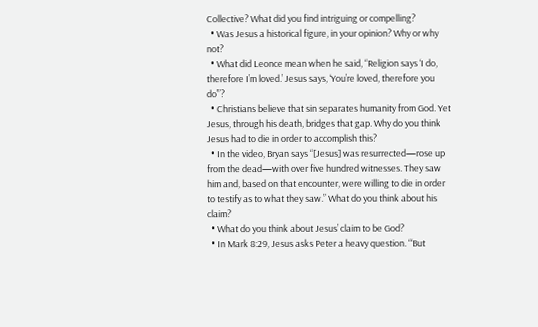Collective? What did you find intriguing or compelling?
  • Was Jesus a historical figure, in your opinion? Why or why not?
  • What did Leonce mean when he said, “Religion says ‘I do, therefore I’m loved.’ Jesus says, ‘You’re loved, therefore you do’”?
  • Christians believe that sin separates humanity from God. Yet Jesus, through his death, bridges that gap. Why do you think Jesus had to die in order to accomplish this?
  • In the video, Bryan says “[Jesus] was resurrected—rose up from the dead—with over five hundred witnesses. They saw him and, based on that encounter, were willing to die in order to testify as to what they saw.” What do you think about his claim?
  • What do you think about Jesus’ claim to be God?
  • In Mark 8:29, Jesus asks Peter a heavy question. “‘But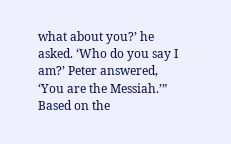what about you?’ he asked. ‘Who do you say I am?’ Peter answered, ‘You are the Messiah.’” Based on the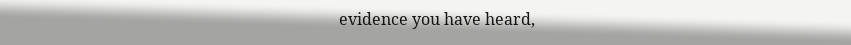evidence you have heard,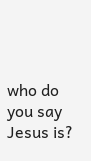who do you say Jesus is?